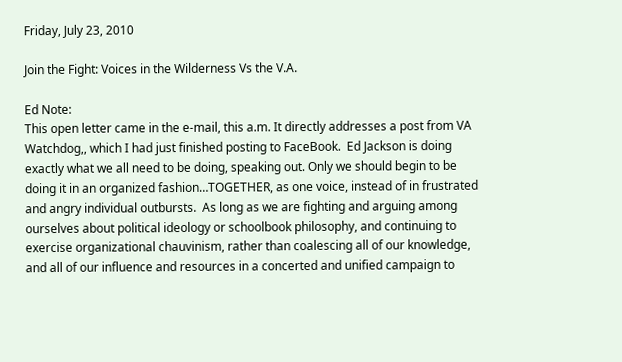Friday, July 23, 2010

Join the Fight: Voices in the Wilderness Vs the V.A.

Ed Note:
This open letter came in the e-mail, this a.m. It directly addresses a post from VA Watchdog,, which I had just finished posting to FaceBook.  Ed Jackson is doing exactly what we all need to be doing, speaking out. Only we should begin to be doing it in an organized fashion…TOGETHER, as one voice, instead of in frustrated and angry individual outbursts.  As long as we are fighting and arguing among ourselves about political ideology or schoolbook philosophy, and continuing to exercise organizational chauvinism, rather than coalescing all of our knowledge, and all of our influence and resources in a concerted and unified campaign to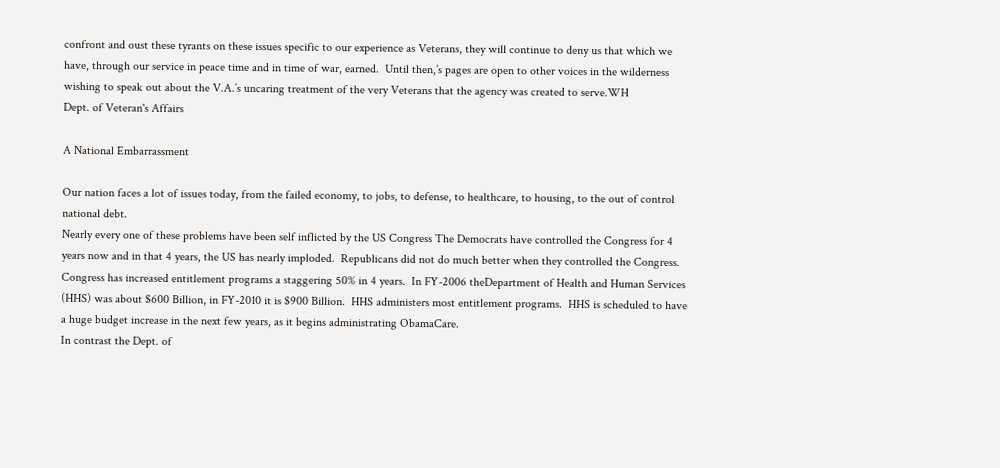confront and oust these tyrants on these issues specific to our experience as Veterans, they will continue to deny us that which we have, through our service in peace time and in time of war, earned.  Until then,’s pages are open to other voices in the wilderness wishing to speak out about the V.A.’s uncaring treatment of the very Veterans that the agency was created to serve.WH
Dept. of Veteran's Affairs

A National Embarrassment

Our nation faces a lot of issues today, from the failed economy, to jobs, to defense, to healthcare, to housing, to the out of control national debt.
Nearly every one of these problems have been self inflicted by the US Congress The Democrats have controlled the Congress for 4 years now and in that 4 years, the US has nearly imploded.  Republicans did not do much better when they controlled the Congress.  Congress has increased entitlement programs a staggering 50% in 4 years.  In FY-2006 theDepartment of Health and Human Services (HHS) was about $600 Billion, in FY-2010 it is $900 Billion.  HHS administers most entitlement programs.  HHS is scheduled to have a huge budget increase in the next few years, as it begins administrating ObamaCare.
In contrast the Dept. of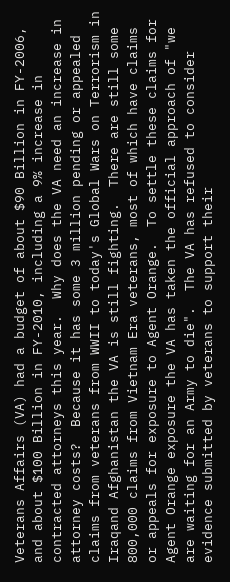Veterans Affairs (VA) had a budget of about $90 Billion in FY-2006, and about $100 Billion in FY-2010, including a 9% increase in contracted attorneys this year.  Why does the VA need an increase in attorney costs?  Because it has some 3 million pending or appealed claims from veterans from WWII to today's Global Wars on Terrorism in Iraqand Afghanistan the VA is still fighting.  There are still some 800,000 claims from Vietnam Era veterans, most of which have claims or appeals for exposure to Agent Orange.  To settle these claims for Agent Orange exposure the VA has taken the official approach of "we are waiting for an Army to die".  The VA has refused to consider evidence submitted by veterans to support their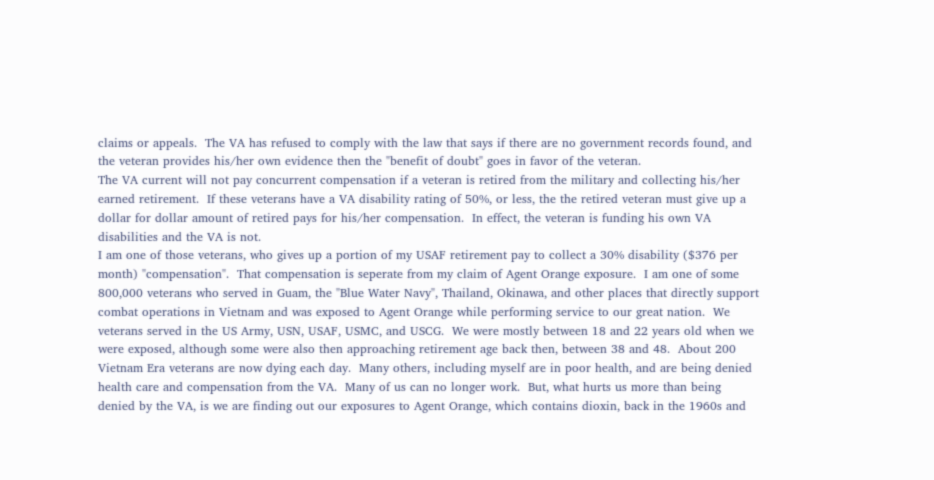claims or appeals.  The VA has refused to comply with the law that says if there are no government records found, and the veteran provides his/her own evidence then the "benefit of doubt" goes in favor of the veteran.
The VA current will not pay concurrent compensation if a veteran is retired from the military and collecting his/her earned retirement.  If these veterans have a VA disability rating of 50%, or less, the the retired veteran must give up a dollar for dollar amount of retired pays for his/her compensation.  In effect, the veteran is funding his own VA disabilities and the VA is not.
I am one of those veterans, who gives up a portion of my USAF retirement pay to collect a 30% disability ($376 per month) "compensation".  That compensation is seperate from my claim of Agent Orange exposure.  I am one of some 800,000 veterans who served in Guam, the "Blue Water Navy", Thailand, Okinawa, and other places that directly support combat operations in Vietnam and was exposed to Agent Orange while performing service to our great nation.  We veterans served in the US Army, USN, USAF, USMC, and USCG.  We were mostly between 18 and 22 years old when we were exposed, although some were also then approaching retirement age back then, between 38 and 48.  About 200 Vietnam Era veterans are now dying each day.  Many others, including myself are in poor health, and are being denied health care and compensation from the VA.  Many of us can no longer work.  But, what hurts us more than being denied by the VA, is we are finding out our exposures to Agent Orange, which contains dioxin, back in the 1960s and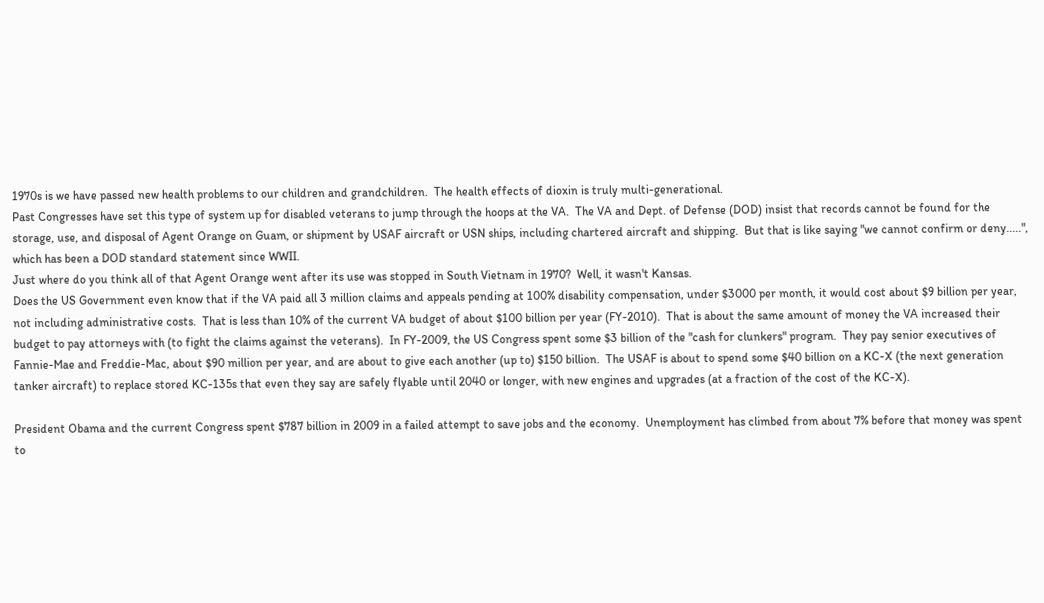1970s is we have passed new health problems to our children and grandchildren.  The health effects of dioxin is truly multi-generational.
Past Congresses have set this type of system up for disabled veterans to jump through the hoops at the VA.  The VA and Dept. of Defense (DOD) insist that records cannot be found for the storage, use, and disposal of Agent Orange on Guam, or shipment by USAF aircraft or USN ships, including chartered aircraft and shipping.  But that is like saying "we cannot confirm or deny.....", which has been a DOD standard statement since WWII.
Just where do you think all of that Agent Orange went after its use was stopped in South Vietnam in 1970?  Well, it wasn't Kansas.
Does the US Government even know that if the VA paid all 3 million claims and appeals pending at 100% disability compensation, under $3000 per month, it would cost about $9 billion per year, not including administrative costs.  That is less than 10% of the current VA budget of about $100 billion per year (FY-2010).  That is about the same amount of money the VA increased their budget to pay attorneys with (to fight the claims against the veterans).  In FY-2009, the US Congress spent some $3 billion of the "cash for clunkers" program.  They pay senior executives of Fannie-Mae and Freddie-Mac, about $90 million per year, and are about to give each another (up to) $150 billion.  The USAF is about to spend some $40 billion on a KC-X (the next generation tanker aircraft) to replace stored KC-135s that even they say are safely flyable until 2040 or longer, with new engines and upgrades (at a fraction of the cost of the KC-X).

President Obama and the current Congress spent $787 billion in 2009 in a failed attempt to save jobs and the economy.  Unemployment has climbed from about 7% before that money was spent to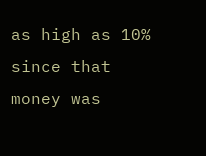as high as 10% since that money was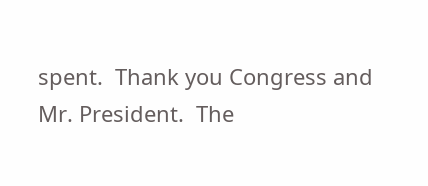spent.  Thank you Congress and Mr. President.  The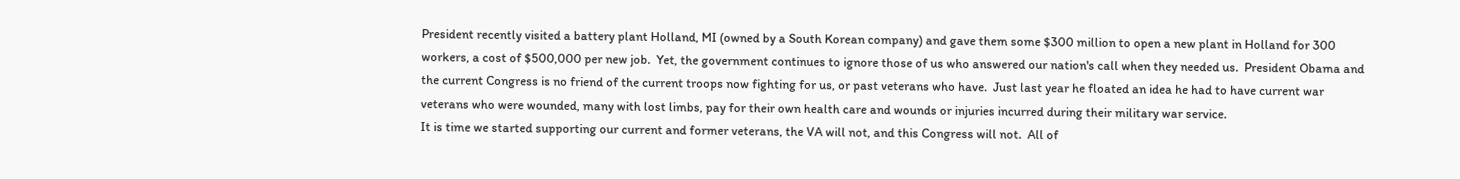President recently visited a battery plant Holland, MI (owned by a South Korean company) and gave them some $300 million to open a new plant in Holland for 300 workers, a cost of $500,000 per new job.  Yet, the government continues to ignore those of us who answered our nation's call when they needed us.  President Obama and the current Congress is no friend of the current troops now fighting for us, or past veterans who have.  Just last year he floated an idea he had to have current war veterans who were wounded, many with lost limbs, pay for their own health care and wounds or injuries incurred during their military war service.
It is time we started supporting our current and former veterans, the VA will not, and this Congress will not.  All of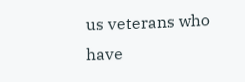us veterans who have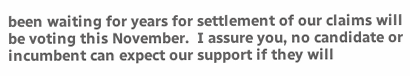been waiting for years for settlement of our claims will be voting this November.  I assure you, no candidate or incumbent can expect our support if they will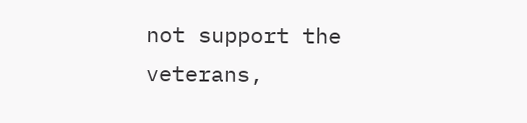not support the veterans,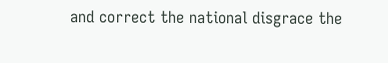and correct the national disgrace the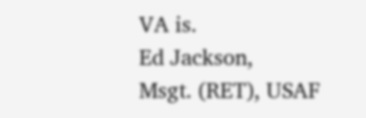VA is.
Ed Jackson,
Msgt. (RET), USAF